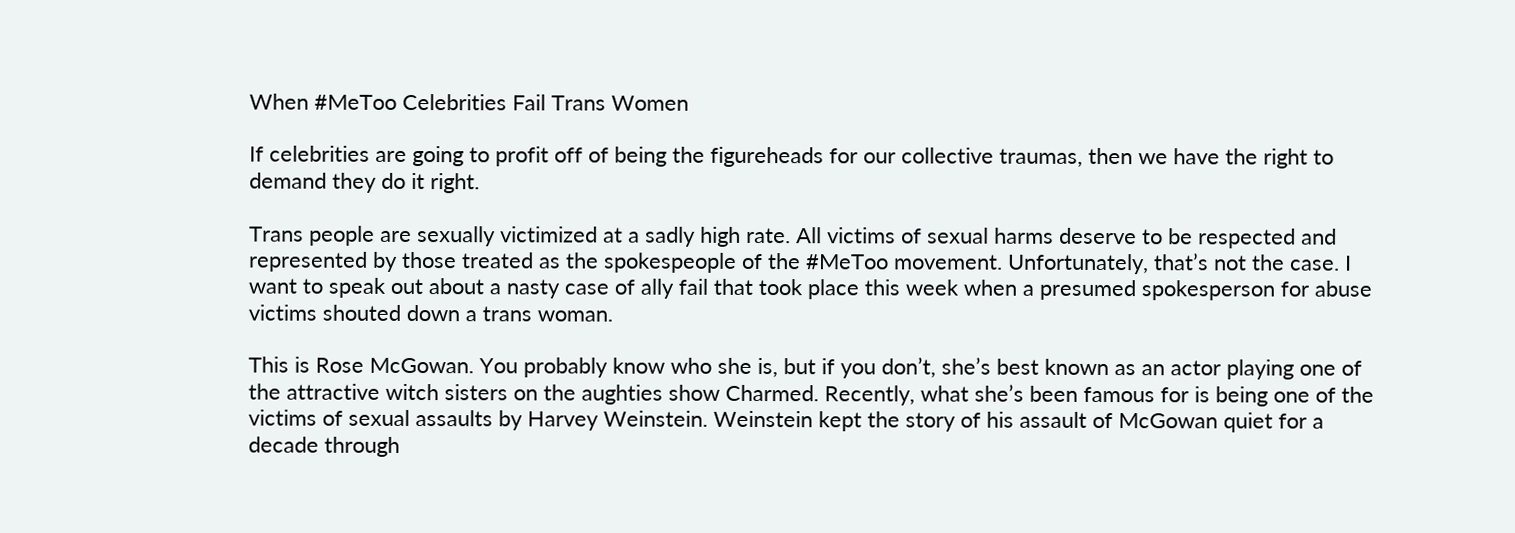When #MeToo Celebrities Fail Trans Women

If celebrities are going to profit off of being the figureheads for our collective traumas, then we have the right to demand they do it right.

Trans people are sexually victimized at a sadly high rate. All victims of sexual harms deserve to be respected and represented by those treated as the spokespeople of the #MeToo movement. Unfortunately, that’s not the case. I want to speak out about a nasty case of ally fail that took place this week when a presumed spokesperson for abuse victims shouted down a trans woman.

This is Rose McGowan. You probably know who she is, but if you don’t, she’s best known as an actor playing one of the attractive witch sisters on the aughties show Charmed. Recently, what she’s been famous for is being one of the victims of sexual assaults by Harvey Weinstein. Weinstein kept the story of his assault of McGowan quiet for a decade through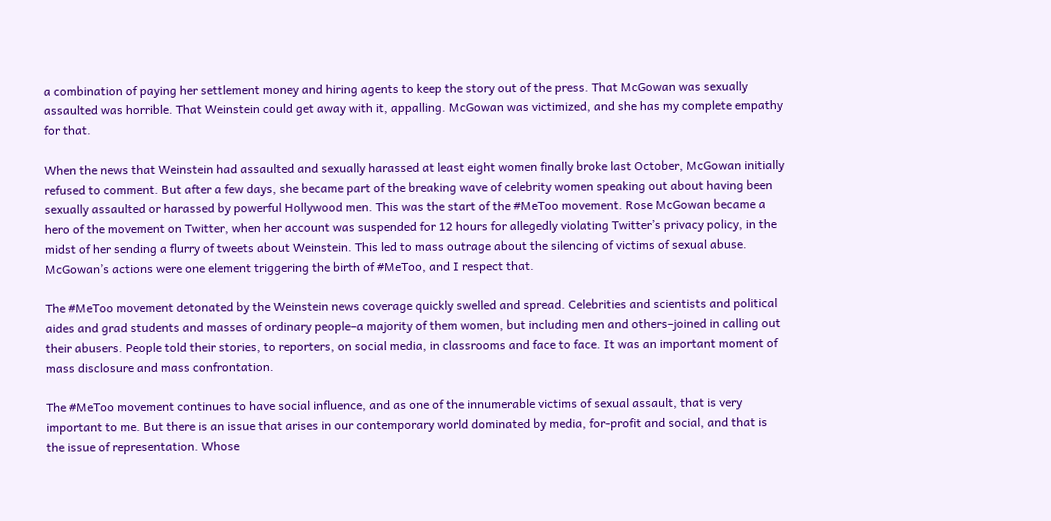a combination of paying her settlement money and hiring agents to keep the story out of the press. That McGowan was sexually assaulted was horrible. That Weinstein could get away with it, appalling. McGowan was victimized, and she has my complete empathy for that.

When the news that Weinstein had assaulted and sexually harassed at least eight women finally broke last October, McGowan initially refused to comment. But after a few days, she became part of the breaking wave of celebrity women speaking out about having been sexually assaulted or harassed by powerful Hollywood men. This was the start of the #MeToo movement. Rose McGowan became a hero of the movement on Twitter, when her account was suspended for 12 hours for allegedly violating Twitter’s privacy policy, in the midst of her sending a flurry of tweets about Weinstein. This led to mass outrage about the silencing of victims of sexual abuse. McGowan’s actions were one element triggering the birth of #MeToo, and I respect that.

The #MeToo movement detonated by the Weinstein news coverage quickly swelled and spread. Celebrities and scientists and political aides and grad students and masses of ordinary people–a majority of them women, but including men and others–joined in calling out their abusers. People told their stories, to reporters, on social media, in classrooms and face to face. It was an important moment of mass disclosure and mass confrontation.

The #MeToo movement continues to have social influence, and as one of the innumerable victims of sexual assault, that is very important to me. But there is an issue that arises in our contemporary world dominated by media, for-profit and social, and that is the issue of representation. Whose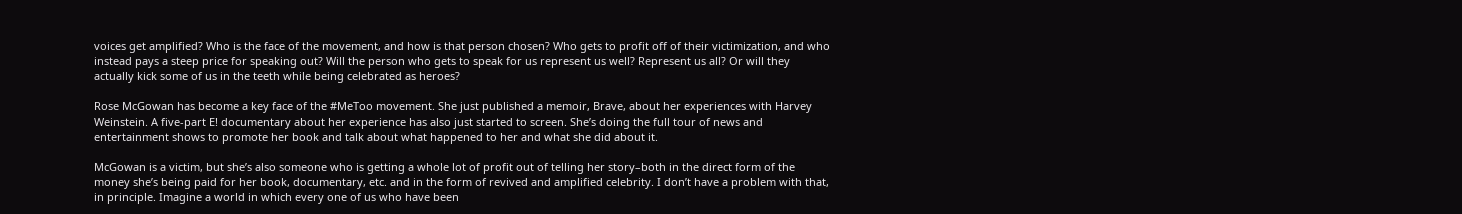voices get amplified? Who is the face of the movement, and how is that person chosen? Who gets to profit off of their victimization, and who instead pays a steep price for speaking out? Will the person who gets to speak for us represent us well? Represent us all? Or will they actually kick some of us in the teeth while being celebrated as heroes?

Rose McGowan has become a key face of the #MeToo movement. She just published a memoir, Brave, about her experiences with Harvey Weinstein. A five-part E! documentary about her experience has also just started to screen. She’s doing the full tour of news and entertainment shows to promote her book and talk about what happened to her and what she did about it.

McGowan is a victim, but she’s also someone who is getting a whole lot of profit out of telling her story–both in the direct form of the money she’s being paid for her book, documentary, etc. and in the form of revived and amplified celebrity. I don’t have a problem with that, in principle. Imagine a world in which every one of us who have been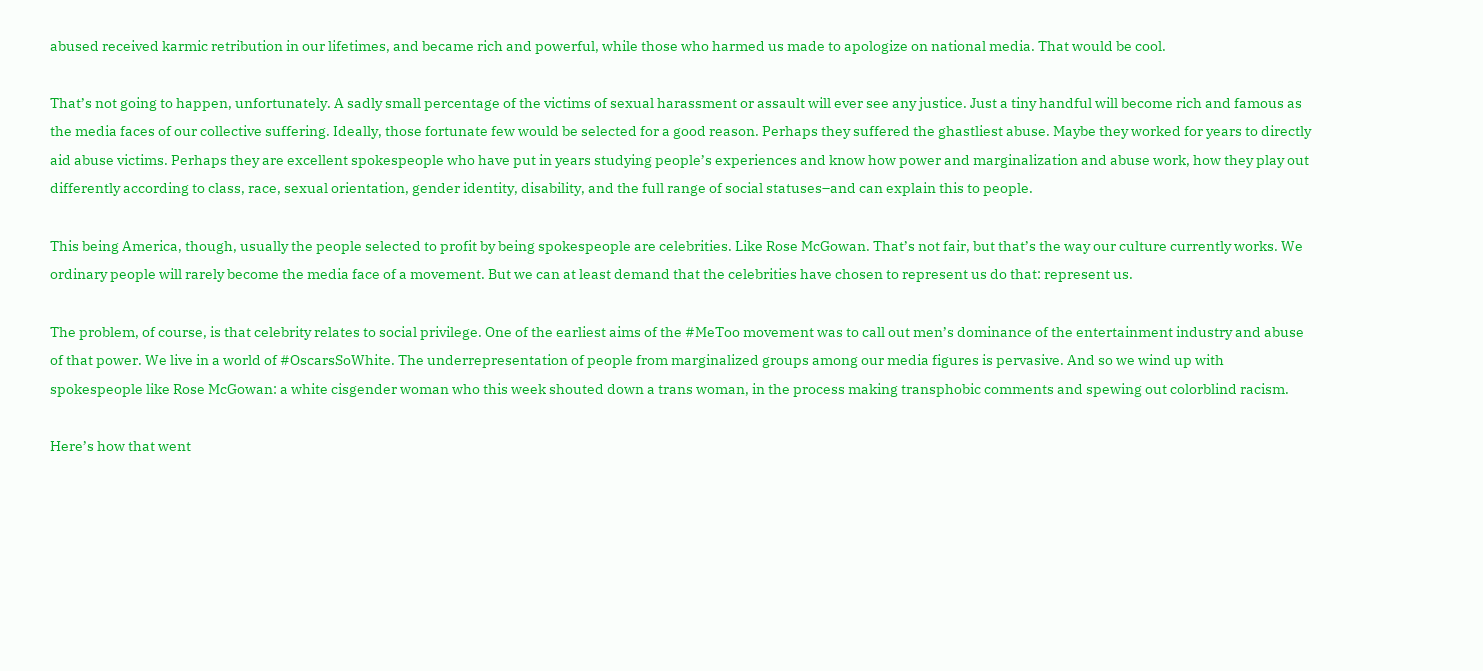abused received karmic retribution in our lifetimes, and became rich and powerful, while those who harmed us made to apologize on national media. That would be cool.

That’s not going to happen, unfortunately. A sadly small percentage of the victims of sexual harassment or assault will ever see any justice. Just a tiny handful will become rich and famous as the media faces of our collective suffering. Ideally, those fortunate few would be selected for a good reason. Perhaps they suffered the ghastliest abuse. Maybe they worked for years to directly aid abuse victims. Perhaps they are excellent spokespeople who have put in years studying people’s experiences and know how power and marginalization and abuse work, how they play out differently according to class, race, sexual orientation, gender identity, disability, and the full range of social statuses–and can explain this to people.

This being America, though, usually the people selected to profit by being spokespeople are celebrities. Like Rose McGowan. That’s not fair, but that’s the way our culture currently works. We ordinary people will rarely become the media face of a movement. But we can at least demand that the celebrities have chosen to represent us do that: represent us.

The problem, of course, is that celebrity relates to social privilege. One of the earliest aims of the #MeToo movement was to call out men’s dominance of the entertainment industry and abuse of that power. We live in a world of #OscarsSoWhite. The underrepresentation of people from marginalized groups among our media figures is pervasive. And so we wind up with spokespeople like Rose McGowan: a white cisgender woman who this week shouted down a trans woman, in the process making transphobic comments and spewing out colorblind racism.

Here’s how that went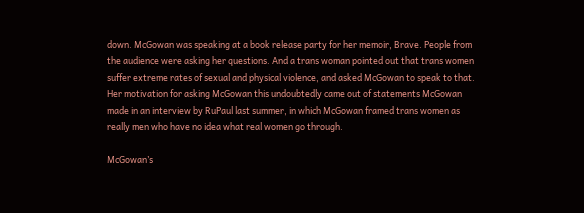down. McGowan was speaking at a book release party for her memoir, Brave. People from the audience were asking her questions. And a trans woman pointed out that trans women suffer extreme rates of sexual and physical violence, and asked McGowan to speak to that. Her motivation for asking McGowan this undoubtedly came out of statements McGowan made in an interview by RuPaul last summer, in which McGowan framed trans women as really men who have no idea what real women go through.

McGowan’s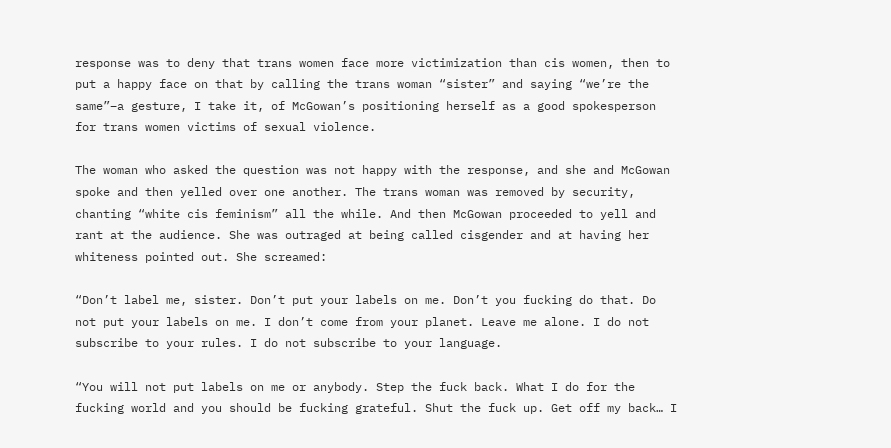response was to deny that trans women face more victimization than cis women, then to put a happy face on that by calling the trans woman “sister” and saying “we’re the same”–a gesture, I take it, of McGowan’s positioning herself as a good spokesperson for trans women victims of sexual violence.

The woman who asked the question was not happy with the response, and she and McGowan spoke and then yelled over one another. The trans woman was removed by security, chanting “white cis feminism” all the while. And then McGowan proceeded to yell and rant at the audience. She was outraged at being called cisgender and at having her whiteness pointed out. She screamed:

“Don’t label me, sister. Don’t put your labels on me. Don’t you fucking do that. Do not put your labels on me. I don’t come from your planet. Leave me alone. I do not subscribe to your rules. I do not subscribe to your language.

“You will not put labels on me or anybody. Step the fuck back. What I do for the fucking world and you should be fucking grateful. Shut the fuck up. Get off my back… I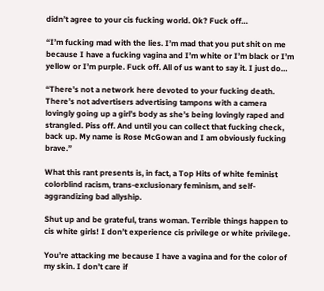didn’t agree to your cis fucking world. Ok? Fuck off…

“I’m fucking mad with the lies. I’m mad that you put shit on me because I have a fucking vagina and I’m white or I’m black or I’m yellow or I’m purple. Fuck off. All of us want to say it. I just do…

“There’s not a network here devoted to your fucking death. There’s not advertisers advertising tampons with a camera lovingly going up a girl’s body as she’s being lovingly raped and strangled. Piss off. And until you can collect that fucking check, back up. My name is Rose McGowan and I am obviously fucking brave.”

What this rant presents is, in fact, a Top Hits of white feminist colorblind racism, trans-exclusionary feminism, and self-aggrandizing bad allyship.

Shut up and be grateful, trans woman. Terrible things happen to cis white girls! I don’t experience cis privilege or white privilege.

You’re attacking me because I have a vagina and for the color of my skin. I don’t care if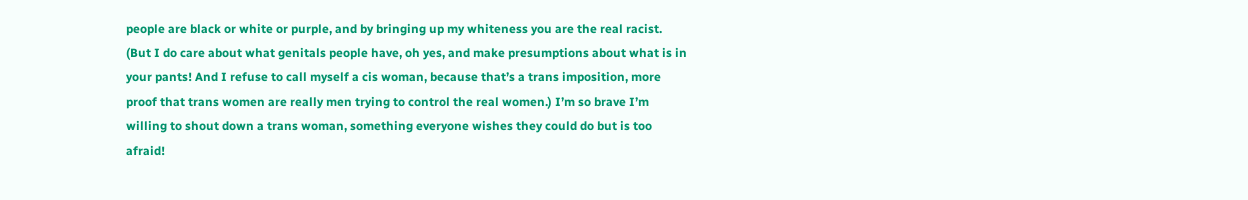people are black or white or purple, and by bringing up my whiteness you are the real racist. (But I do care about what genitals people have, oh yes, and make presumptions about what is in your pants! And I refuse to call myself a cis woman, because that’s a trans imposition, more proof that trans women are really men trying to control the real women.) I’m so brave I’m willing to shout down a trans woman, something everyone wishes they could do but is too afraid!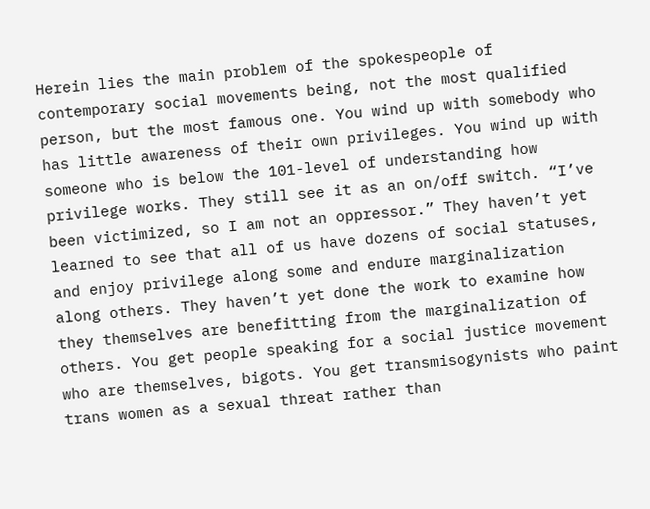Herein lies the main problem of the spokespeople of contemporary social movements being, not the most qualified person, but the most famous one. You wind up with somebody who has little awareness of their own privileges. You wind up with someone who is below the 101-level of understanding how privilege works. They still see it as an on/off switch. “I’ve been victimized, so I am not an oppressor.” They haven’t yet learned to see that all of us have dozens of social statuses, and enjoy privilege along some and endure marginalization along others. They haven’t yet done the work to examine how they themselves are benefitting from the marginalization of others. You get people speaking for a social justice movement who are themselves, bigots. You get transmisogynists who paint trans women as a sexual threat rather than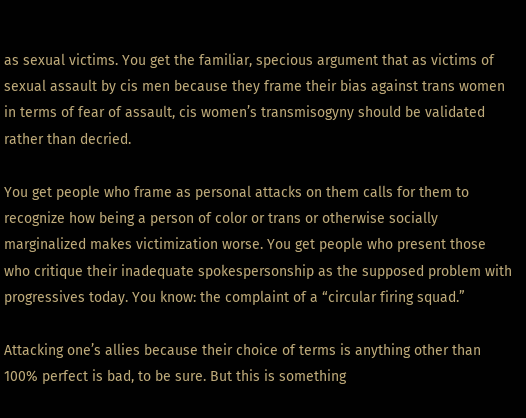as sexual victims. You get the familiar, specious argument that as victims of sexual assault by cis men because they frame their bias against trans women in terms of fear of assault, cis women’s transmisogyny should be validated rather than decried.

You get people who frame as personal attacks on them calls for them to recognize how being a person of color or trans or otherwise socially marginalized makes victimization worse. You get people who present those who critique their inadequate spokespersonship as the supposed problem with progressives today. You know: the complaint of a “circular firing squad.”

Attacking one’s allies because their choice of terms is anything other than 100% perfect is bad, to be sure. But this is something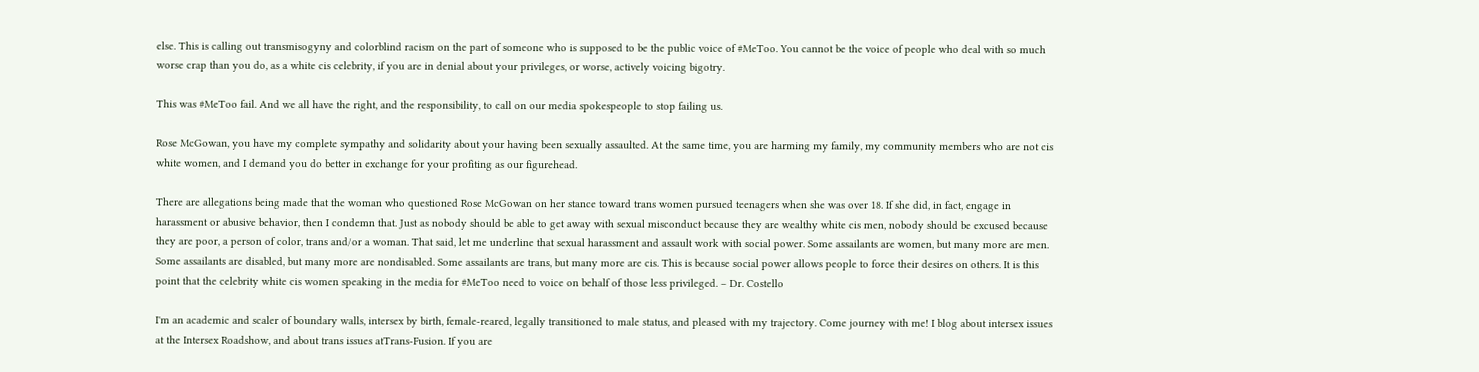else. This is calling out transmisogyny and colorblind racism on the part of someone who is supposed to be the public voice of #MeToo. You cannot be the voice of people who deal with so much worse crap than you do, as a white cis celebrity, if you are in denial about your privileges, or worse, actively voicing bigotry.

This was #MeToo fail. And we all have the right, and the responsibility, to call on our media spokespeople to stop failing us.

Rose McGowan, you have my complete sympathy and solidarity about your having been sexually assaulted. At the same time, you are harming my family, my community members who are not cis white women, and I demand you do better in exchange for your profiting as our figurehead.

There are allegations being made that the woman who questioned Rose McGowan on her stance toward trans women pursued teenagers when she was over 18. If she did, in fact, engage in harassment or abusive behavior, then I condemn that. Just as nobody should be able to get away with sexual misconduct because they are wealthy white cis men, nobody should be excused because they are poor, a person of color, trans and/or a woman. That said, let me underline that sexual harassment and assault work with social power. Some assailants are women, but many more are men. Some assailants are disabled, but many more are nondisabled. Some assailants are trans, but many more are cis. This is because social power allows people to force their desires on others. It is this point that the celebrity white cis women speaking in the media for #MeToo need to voice on behalf of those less privileged. – Dr. Costello

I'm an academic and scaler of boundary walls, intersex by birth, female-reared, legally transitioned to male status, and pleased with my trajectory. Come journey with me! I blog about intersex issues at the Intersex Roadshow, and about trans issues atTrans-Fusion. If you are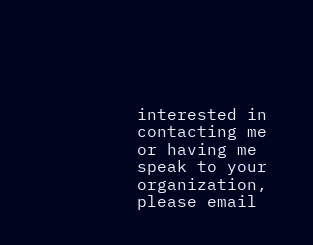interested in contacting me or having me speak to your organization, please email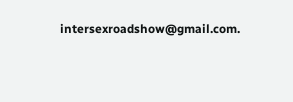intersexroadshow@gmail.com.